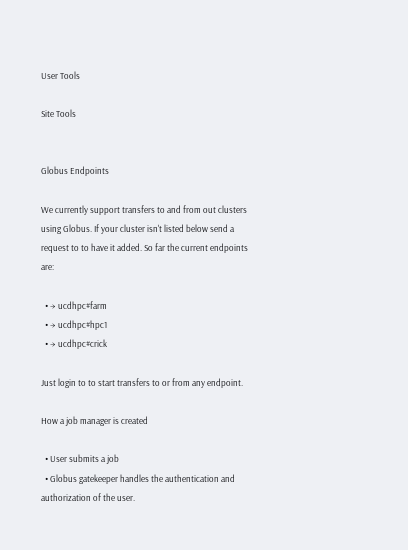User Tools

Site Tools


Globus Endpoints

We currently support transfers to and from out clusters using Globus. If your cluster isn't listed below send a request to to have it added. So far the current endpoints are:

  • → ucdhpc#farm
  • → ucdhpc#hpc1
  • → ucdhpc#crick

Just login to to start transfers to or from any endpoint.

How a job manager is created

  • User submits a job
  • Globus gatekeeper handles the authentication and authorization of the user.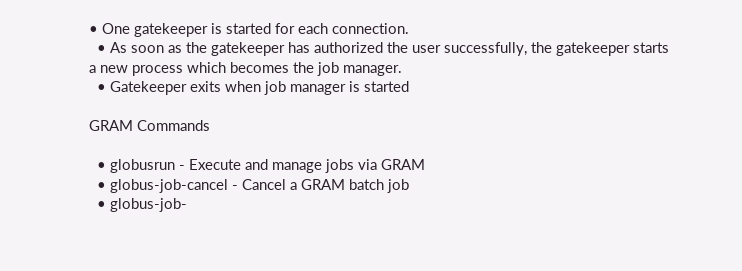• One gatekeeper is started for each connection.
  • As soon as the gatekeeper has authorized the user successfully, the gatekeeper starts a new process which becomes the job manager.
  • Gatekeeper exits when job manager is started

GRAM Commands

  • globusrun - Execute and manage jobs via GRAM
  • globus-job-cancel - Cancel a GRAM batch job
  • globus-job-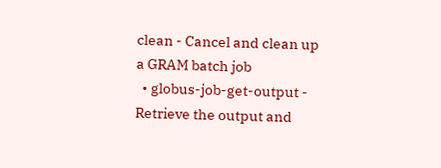clean - Cancel and clean up a GRAM batch job
  • globus-job-get-output - Retrieve the output and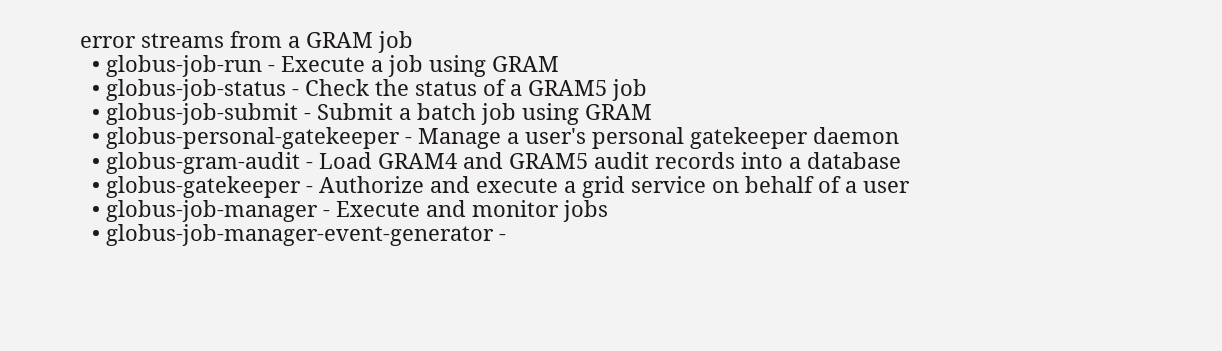error streams from a GRAM job
  • globus-job-run - Execute a job using GRAM
  • globus-job-status - Check the status of a GRAM5 job
  • globus-job-submit - Submit a batch job using GRAM
  • globus-personal-gatekeeper - Manage a user's personal gatekeeper daemon
  • globus-gram-audit - Load GRAM4 and GRAM5 audit records into a database
  • globus-gatekeeper - Authorize and execute a grid service on behalf of a user
  • globus-job-manager - Execute and monitor jobs
  • globus-job-manager-event-generator -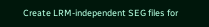Create LRM-independent SEG files for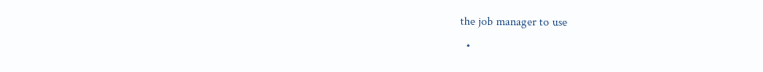the job manager to use
  •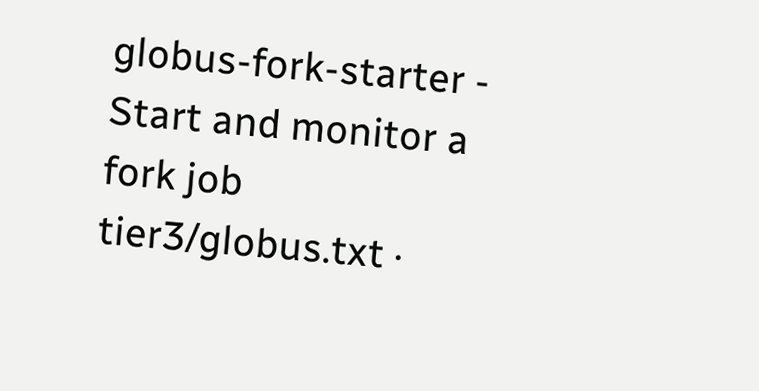globus-fork-starter - Start and monitor a fork job
tier3/globus.txt ·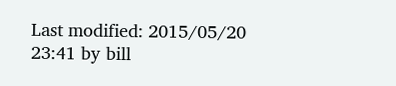Last modified: 2015/05/20 23:41 by bill